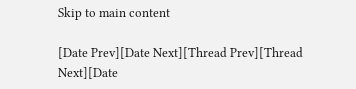Skip to main content

[Date Prev][Date Next][Thread Prev][Thread Next][Date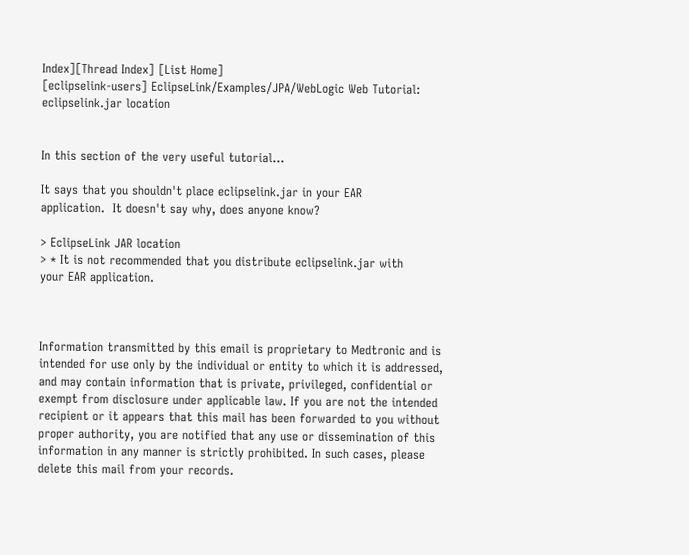Index][Thread Index] [List Home]
[eclipselink-users] EclipseLink/Examples/JPA/WebLogic Web Tutorial: eclipselink.jar location


In this section of the very useful tutorial...

It says that you shouldn't place eclipselink.jar in your EAR
application.  It doesn't say why, does anyone know?

> EclipseLink JAR location
> * It is not recommended that you distribute eclipselink.jar with
your EAR application.



Information transmitted by this email is proprietary to Medtronic and is intended for use only by the individual or entity to which it is addressed, and may contain information that is private, privileged, confidential or exempt from disclosure under applicable law. If you are not the intended recipient or it appears that this mail has been forwarded to you without proper authority, you are notified that any use or dissemination of this information in any manner is strictly prohibited. In such cases, please delete this mail from your records.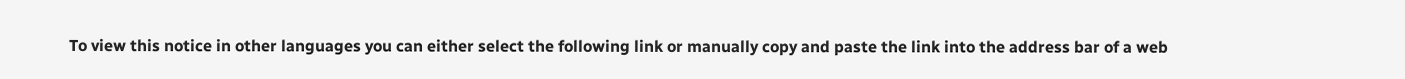To view this notice in other languages you can either select the following link or manually copy and paste the link into the address bar of a web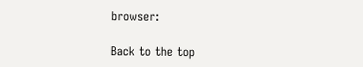browser:

Back to the top